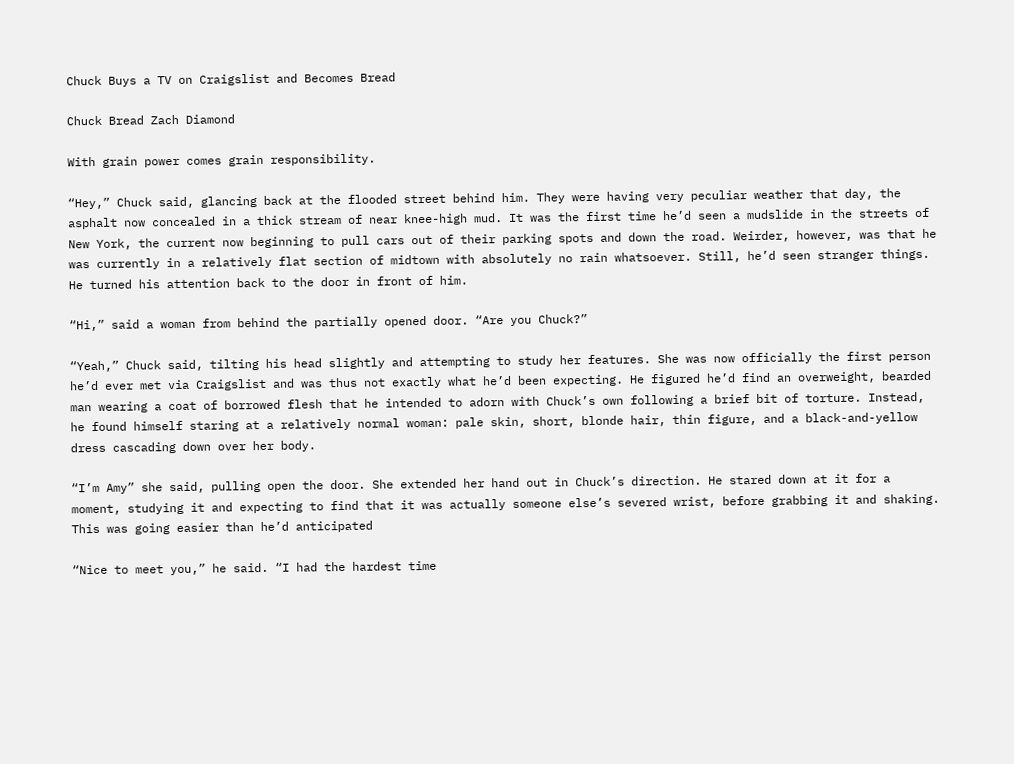Chuck Buys a TV on Craigslist and Becomes Bread

Chuck Bread Zach Diamond

With grain power comes grain responsibility.

“Hey,” Chuck said, glancing back at the flooded street behind him. They were having very peculiar weather that day, the asphalt now concealed in a thick stream of near knee-high mud. It was the first time he’d seen a mudslide in the streets of New York, the current now beginning to pull cars out of their parking spots and down the road. Weirder, however, was that he was currently in a relatively flat section of midtown with absolutely no rain whatsoever. Still, he’d seen stranger things. He turned his attention back to the door in front of him.

“Hi,” said a woman from behind the partially opened door. “Are you Chuck?”

“Yeah,” Chuck said, tilting his head slightly and attempting to study her features. She was now officially the first person he’d ever met via Craigslist and was thus not exactly what he’d been expecting. He figured he’d find an overweight, bearded man wearing a coat of borrowed flesh that he intended to adorn with Chuck’s own following a brief bit of torture. Instead, he found himself staring at a relatively normal woman: pale skin, short, blonde hair, thin figure, and a black-and-yellow dress cascading down over her body.

“I’m Amy” she said, pulling open the door. She extended her hand out in Chuck’s direction. He stared down at it for a moment, studying it and expecting to find that it was actually someone else’s severed wrist, before grabbing it and shaking. This was going easier than he’d anticipated

“Nice to meet you,” he said. “I had the hardest time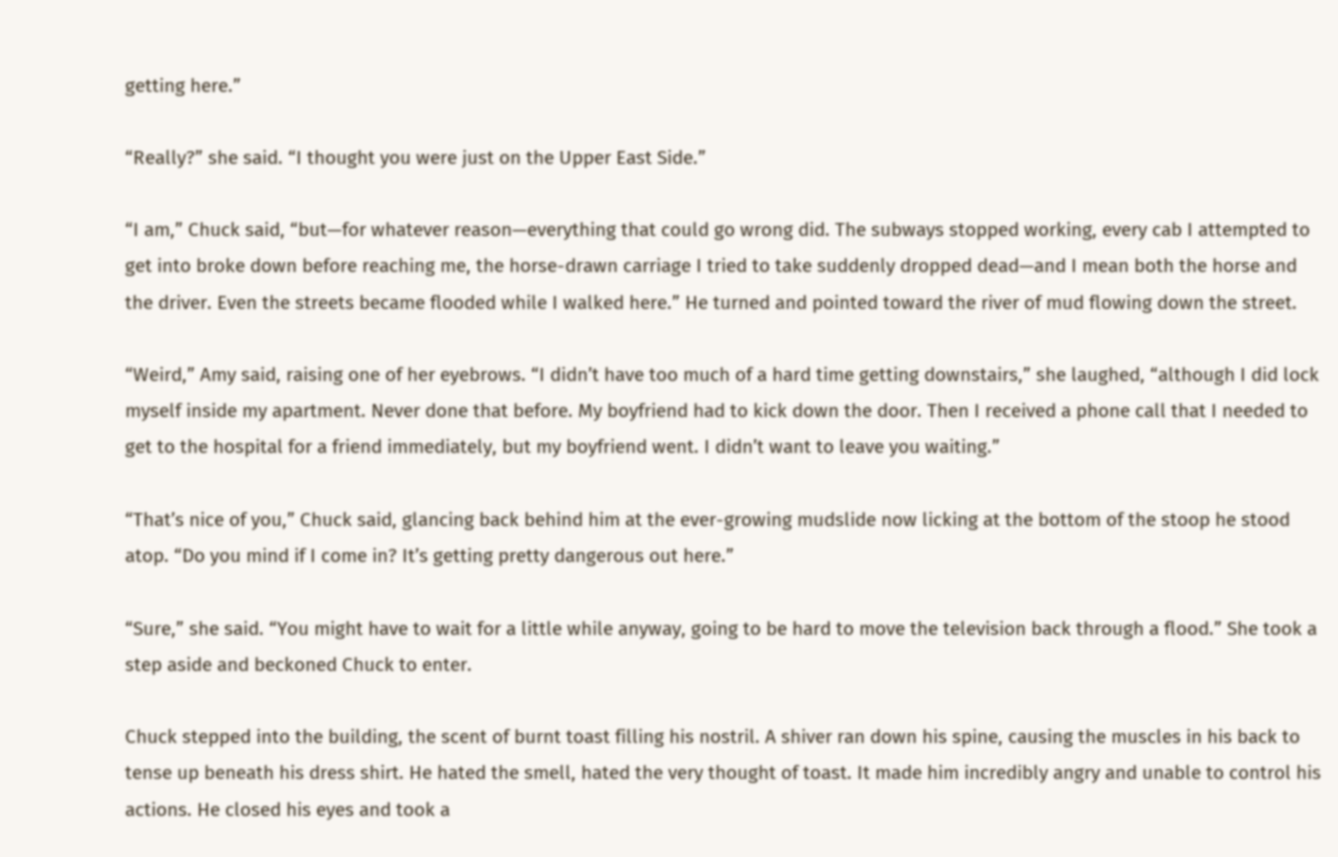getting here.”

“Really?” she said. “I thought you were just on the Upper East Side.”

“I am,” Chuck said, “but—for whatever reason—everything that could go wrong did. The subways stopped working, every cab I attempted to get into broke down before reaching me, the horse-drawn carriage I tried to take suddenly dropped dead—and I mean both the horse and the driver. Even the streets became flooded while I walked here.” He turned and pointed toward the river of mud flowing down the street.

“Weird,” Amy said, raising one of her eyebrows. “I didn’t have too much of a hard time getting downstairs,” she laughed, “although I did lock myself inside my apartment. Never done that before. My boyfriend had to kick down the door. Then I received a phone call that I needed to get to the hospital for a friend immediately, but my boyfriend went. I didn’t want to leave you waiting.”

“That’s nice of you,” Chuck said, glancing back behind him at the ever-growing mudslide now licking at the bottom of the stoop he stood atop. “Do you mind if I come in? It’s getting pretty dangerous out here.”

“Sure,” she said. “You might have to wait for a little while anyway, going to be hard to move the television back through a flood.” She took a step aside and beckoned Chuck to enter.

Chuck stepped into the building, the scent of burnt toast filling his nostril. A shiver ran down his spine, causing the muscles in his back to tense up beneath his dress shirt. He hated the smell, hated the very thought of toast. It made him incredibly angry and unable to control his actions. He closed his eyes and took a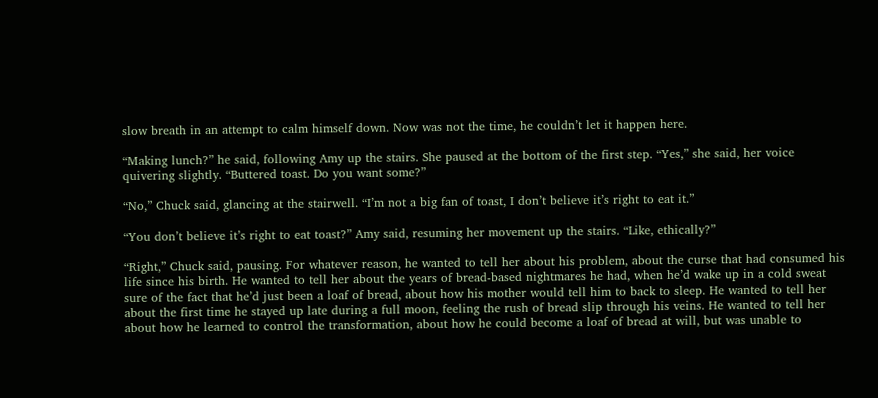slow breath in an attempt to calm himself down. Now was not the time, he couldn’t let it happen here.

“Making lunch?” he said, following Amy up the stairs. She paused at the bottom of the first step. “Yes,” she said, her voice quivering slightly. “Buttered toast. Do you want some?”

“No,” Chuck said, glancing at the stairwell. “I’m not a big fan of toast, I don’t believe it’s right to eat it.”

“You don’t believe it’s right to eat toast?” Amy said, resuming her movement up the stairs. “Like, ethically?”

“Right,” Chuck said, pausing. For whatever reason, he wanted to tell her about his problem, about the curse that had consumed his life since his birth. He wanted to tell her about the years of bread-based nightmares he had, when he’d wake up in a cold sweat sure of the fact that he’d just been a loaf of bread, about how his mother would tell him to back to sleep. He wanted to tell her about the first time he stayed up late during a full moon, feeling the rush of bread slip through his veins. He wanted to tell her about how he learned to control the transformation, about how he could become a loaf of bread at will, but was unable to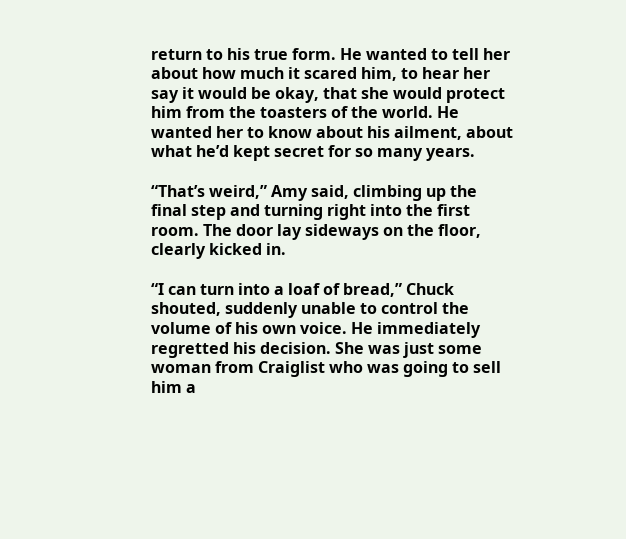return to his true form. He wanted to tell her about how much it scared him, to hear her say it would be okay, that she would protect him from the toasters of the world. He wanted her to know about his ailment, about what he’d kept secret for so many years.

“That’s weird,” Amy said, climbing up the final step and turning right into the first room. The door lay sideways on the floor, clearly kicked in.

“I can turn into a loaf of bread,” Chuck shouted, suddenly unable to control the volume of his own voice. He immediately regretted his decision. She was just some woman from Craiglist who was going to sell him a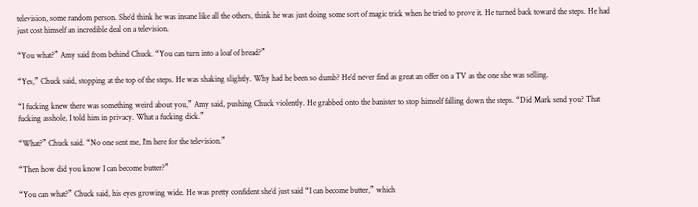television, some random person. She’d think he was insane like all the others, think he was just doing some sort of magic trick when he tried to prove it. He turned back toward the steps. He had just cost himself an incredible deal on a television.

“You what?” Amy said from behind Chuck. “You can turn into a loaf of bread?”

“Yes,” Chuck said, stopping at the top of the steps. He was shaking slightly. Why had he been so dumb? He’d never find as great an offer on a TV as the one she was selling.

“I fucking knew there was something weird about you,” Amy said, pushing Chuck violently. He grabbed onto the banister to stop himself falling down the steps. “Did Mark send you? That fucking asshole, I told him in privacy. What a fucking dick.”

“What?” Chuck said. “No one sent me, I’m here for the television.”

“Then how did you know I can become butter?”

“You can what?” Chuck said, his eyes growing wide. He was pretty confident she’d just said “I can become butter,” which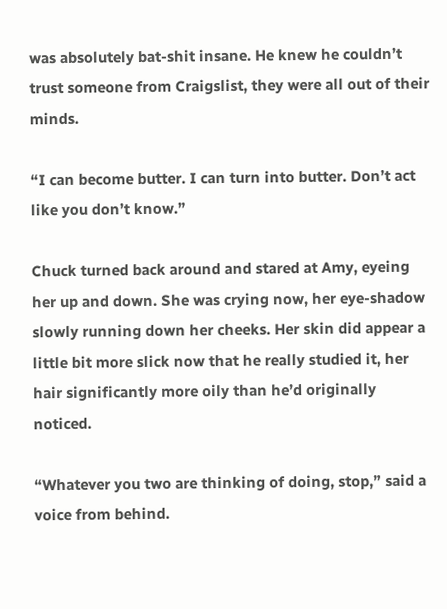was absolutely bat-shit insane. He knew he couldn’t trust someone from Craigslist, they were all out of their minds.

“I can become butter. I can turn into butter. Don’t act like you don’t know.”

Chuck turned back around and stared at Amy, eyeing her up and down. She was crying now, her eye-shadow slowly running down her cheeks. Her skin did appear a little bit more slick now that he really studied it, her hair significantly more oily than he’d originally noticed.

“Whatever you two are thinking of doing, stop,” said a voice from behind.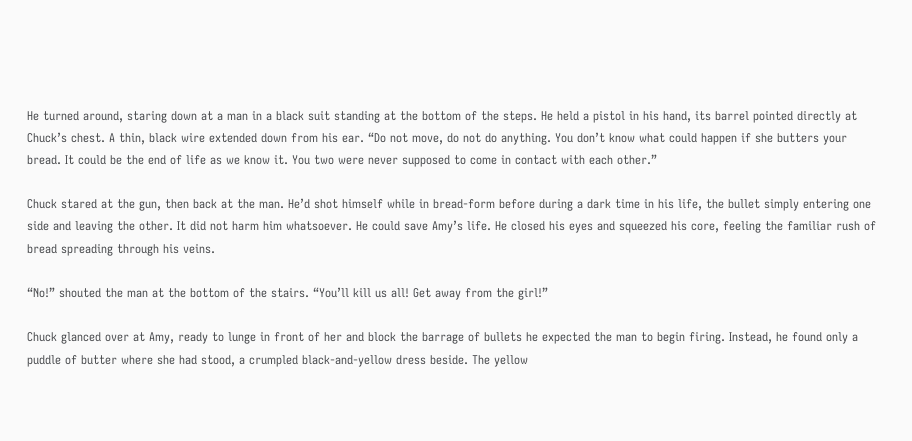He turned around, staring down at a man in a black suit standing at the bottom of the steps. He held a pistol in his hand, its barrel pointed directly at Chuck’s chest. A thin, black wire extended down from his ear. “Do not move, do not do anything. You don’t know what could happen if she butters your bread. It could be the end of life as we know it. You two were never supposed to come in contact with each other.”

Chuck stared at the gun, then back at the man. He’d shot himself while in bread-form before during a dark time in his life, the bullet simply entering one side and leaving the other. It did not harm him whatsoever. He could save Amy’s life. He closed his eyes and squeezed his core, feeling the familiar rush of bread spreading through his veins.

“No!” shouted the man at the bottom of the stairs. “You’ll kill us all! Get away from the girl!”

Chuck glanced over at Amy, ready to lunge in front of her and block the barrage of bullets he expected the man to begin firing. Instead, he found only a puddle of butter where she had stood, a crumpled black-and-yellow dress beside. The yellow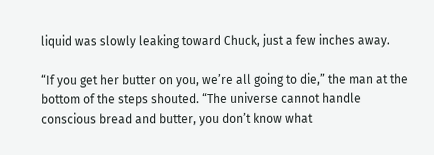liquid was slowly leaking toward Chuck, just a few inches away.

“If you get her butter on you, we’re all going to die,” the man at the bottom of the steps shouted. “The universe cannot handle conscious bread and butter, you don’t know what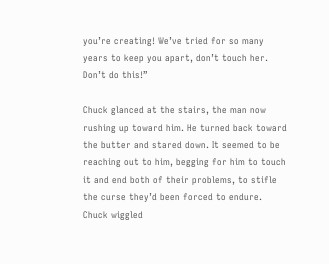you’re creating! We’ve tried for so many years to keep you apart, don’t touch her. Don’t do this!”

Chuck glanced at the stairs, the man now rushing up toward him. He turned back toward the butter and stared down. It seemed to be reaching out to him, begging for him to touch it and end both of their problems, to stifle the curse they’d been forced to endure. Chuck wiggled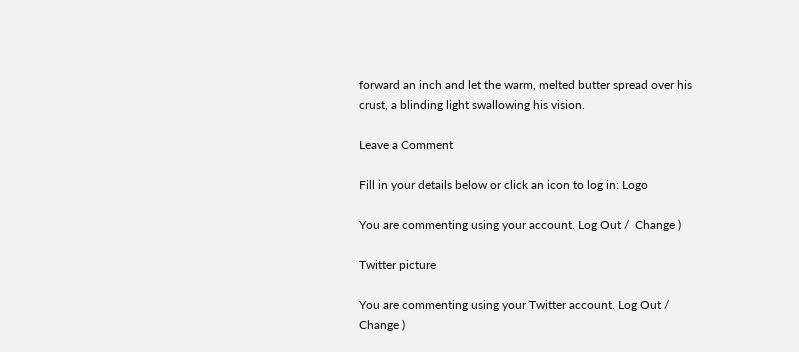forward an inch and let the warm, melted butter spread over his crust, a blinding light swallowing his vision.

Leave a Comment

Fill in your details below or click an icon to log in: Logo

You are commenting using your account. Log Out /  Change )

Twitter picture

You are commenting using your Twitter account. Log Out /  Change )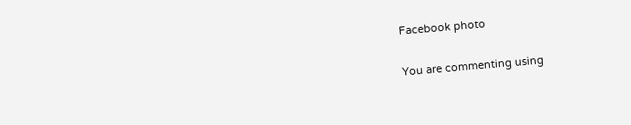Facebook photo

You are commenting using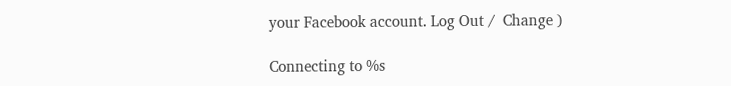your Facebook account. Log Out /  Change )

Connecting to %s